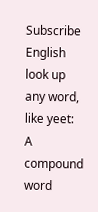Subscribe English
look up any word, like yeet:
A compound word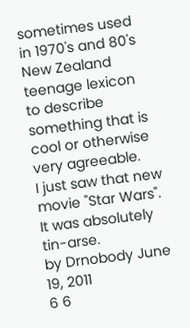sometimes used in 1970's and 80's New Zealand teenage lexicon to describe something that is cool or otherwise very agreeable.
I just saw that new movie "Star Wars". It was absolutely tin-arse.
by Drnobody June 19, 2011
6 6